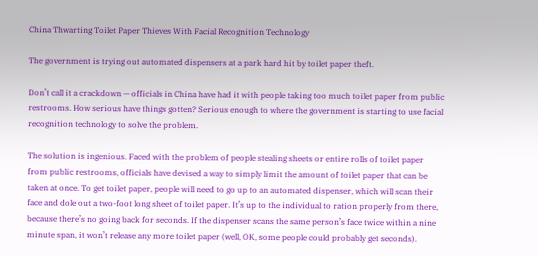China Thwarting Toilet Paper Thieves With Facial Recognition Technology

The government is trying out automated dispensers at a park hard hit by toilet paper theft.

Don’t call it a crackdown — officials in China have had it with people taking too much toilet paper from public restrooms. How serious have things gotten? Serious enough to where the government is starting to use facial recognition technology to solve the problem.

The solution is ingenious. Faced with the problem of people stealing sheets or entire rolls of toilet paper from public restrooms, officials have devised a way to simply limit the amount of toilet paper that can be taken at once. To get toilet paper, people will need to go up to an automated dispenser, which will scan their face and dole out a two-foot long sheet of toilet paper. It’s up to the individual to ration properly from there, because there’s no going back for seconds. If the dispenser scans the same person’s face twice within a nine minute span, it won’t release any more toilet paper (well, OK, some people could probably get seconds).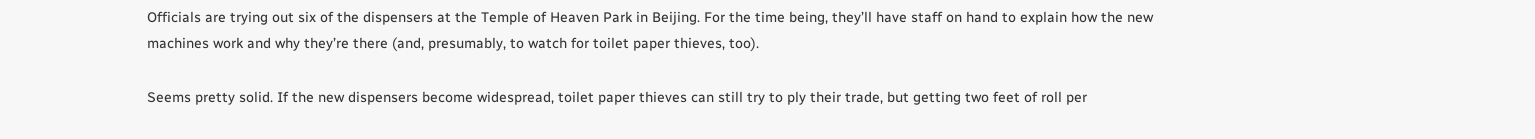Officials are trying out six of the dispensers at the Temple of Heaven Park in Beijing. For the time being, they’ll have staff on hand to explain how the new machines work and why they’re there (and, presumably, to watch for toilet paper thieves, too).

Seems pretty solid. If the new dispensers become widespread, toilet paper thieves can still try to ply their trade, but getting two feet of roll per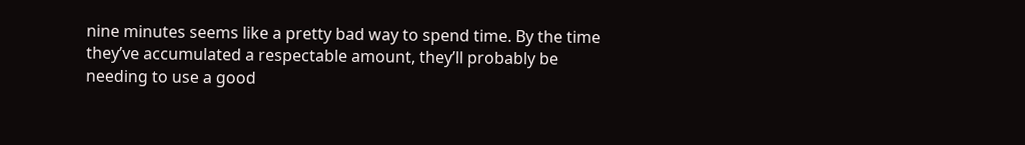nine minutes seems like a pretty bad way to spend time. By the time they’ve accumulated a respectable amount, they’ll probably be needing to use a good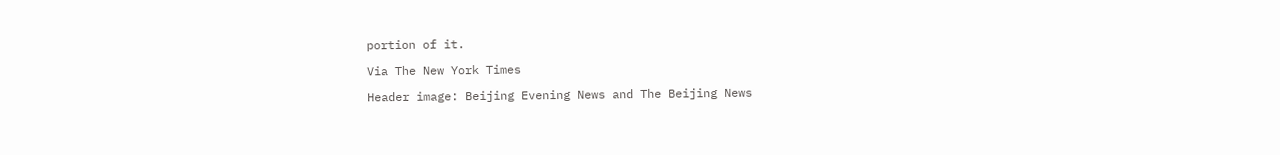portion of it.

Via The New York Times

Header image: Beijing Evening News and The Beijing News